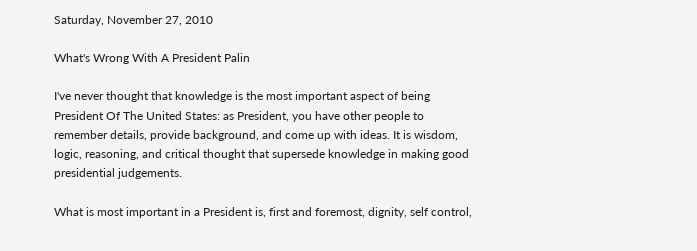Saturday, November 27, 2010

What's Wrong With A President Palin

I've never thought that knowledge is the most important aspect of being President Of The United States: as President, you have other people to remember details, provide background, and come up with ideas. It is wisdom, logic, reasoning, and critical thought that supersede knowledge in making good presidential judgements.

What is most important in a President is, first and foremost, dignity, self control,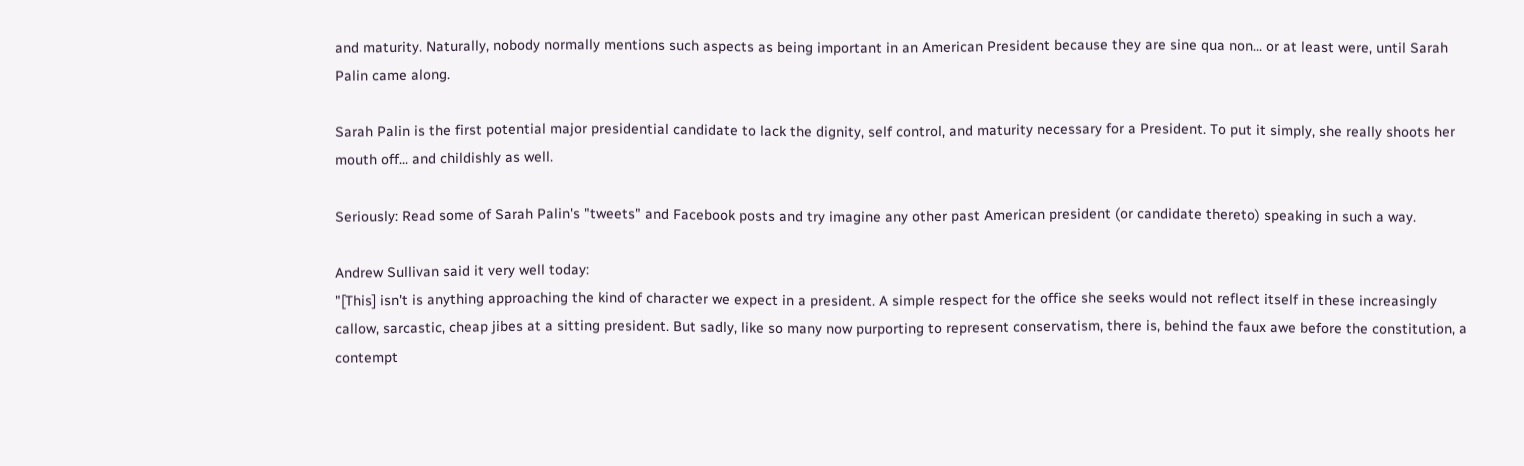and maturity. Naturally, nobody normally mentions such aspects as being important in an American President because they are sine qua non... or at least were, until Sarah Palin came along.

Sarah Palin is the first potential major presidential candidate to lack the dignity, self control, and maturity necessary for a President. To put it simply, she really shoots her mouth off... and childishly as well.

Seriously: Read some of Sarah Palin's "tweets" and Facebook posts and try imagine any other past American president (or candidate thereto) speaking in such a way.

Andrew Sullivan said it very well today:
"[This] isn't is anything approaching the kind of character we expect in a president. A simple respect for the office she seeks would not reflect itself in these increasingly callow, sarcastic, cheap jibes at a sitting president. But sadly, like so many now purporting to represent conservatism, there is, behind the faux awe before the constitution, a contempt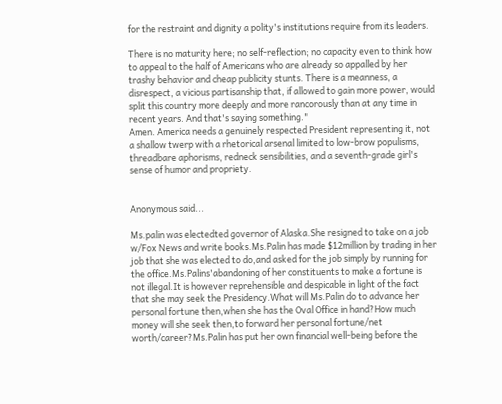for the restraint and dignity a polity's institutions require from its leaders.

There is no maturity here; no self-reflection; no capacity even to think how to appeal to the half of Americans who are already so appalled by her trashy behavior and cheap publicity stunts. There is a meanness, a disrespect, a vicious partisanship that, if allowed to gain more power, would split this country more deeply and more rancorously than at any time in recent years. And that's saying something."
Amen. America needs a genuinely respected President representing it, not a shallow twerp with a rhetorical arsenal limited to low-brow populisms, threadbare aphorisms, redneck sensibilities, and a seventh-grade girl's sense of humor and propriety.


Anonymous said...

Ms.palin was electedted governor of Alaska.She resigned to take on a job w/Fox News and write books.Ms.Palin has made $12million by trading in her job that she was elected to do,and asked for the job simply by running for the office.Ms.Palins'abandoning of her constituents to make a fortune is not illegal.It is however reprehensible and despicable in light of the fact that she may seek the Presidency.What will Ms.Palin do to advance her personal fortune then,when she has the Oval Office in hand?How much money will she seek then,to forward her personal fortune/net worth/career?Ms.Palin has put her own financial well-being before the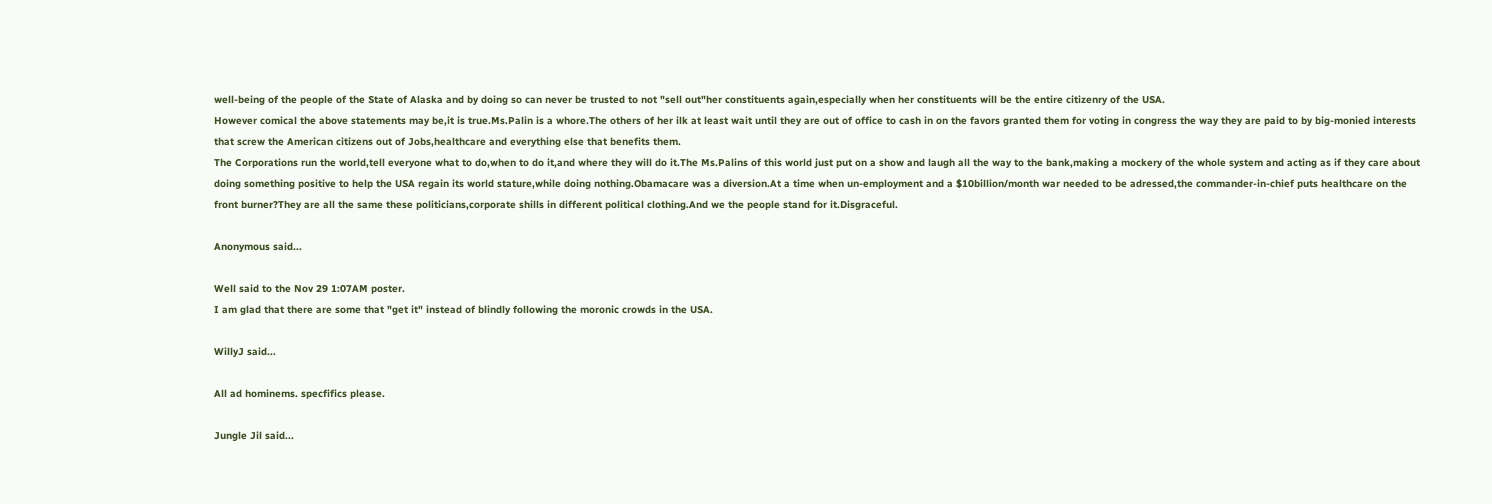well-being of the people of the State of Alaska and by doing so can never be trusted to not "sell out"her constituents again,especially when her constituents will be the entire citizenry of the USA.
However comical the above statements may be,it is true.Ms.Palin is a whore.The others of her ilk at least wait until they are out of office to cash in on the favors granted them for voting in congress the way they are paid to by big-monied interests that screw the American citizens out of Jobs,healthcare and everything else that benefits them.
The Corporations run the world,tell everyone what to do,when to do it,and where they will do it.The Ms.Palins of this world just put on a show and laugh all the way to the bank,making a mockery of the whole system and acting as if they care about doing something positive to help the USA regain its world stature,while doing nothing.Obamacare was a diversion.At a time when un-employment and a $10billion/month war needed to be adressed,the commander-in-chief puts healthcare on the front burner?They are all the same these politicians,corporate shills in different political clothing.And we the people stand for it.Disgraceful.

Anonymous said...

Well said to the Nov 29 1:07AM poster.
I am glad that there are some that "get it" instead of blindly following the moronic crowds in the USA.

WillyJ said...

All ad hominems. specfifics please.

Jungle Jil said...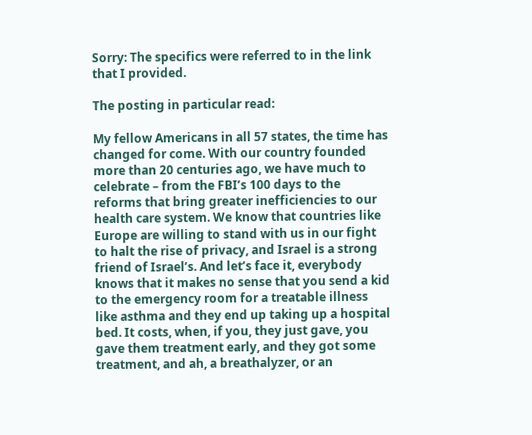Sorry: The specifics were referred to in the link that I provided.

The posting in particular read:

My fellow Americans in all 57 states, the time has changed for come. With our country founded more than 20 centuries ago, we have much to celebrate – from the FBI’s 100 days to the reforms that bring greater inefficiencies to our health care system. We know that countries like Europe are willing to stand with us in our fight to halt the rise of privacy, and Israel is a strong friend of Israel’s. And let’s face it, everybody knows that it makes no sense that you send a kid to the emergency room for a treatable illness like asthma and they end up taking up a hospital bed. It costs, when, if you, they just gave, you gave them treatment early, and they got some treatment, and ah, a breathalyzer, or an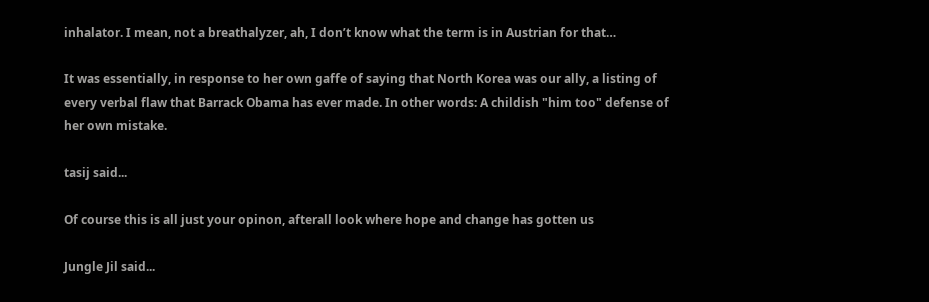inhalator. I mean, not a breathalyzer, ah, I don’t know what the term is in Austrian for that…

It was essentially, in response to her own gaffe of saying that North Korea was our ally, a listing of every verbal flaw that Barrack Obama has ever made. In other words: A childish "him too" defense of her own mistake.

tasij said...

Of course this is all just your opinon, afterall look where hope and change has gotten us

Jungle Jil said...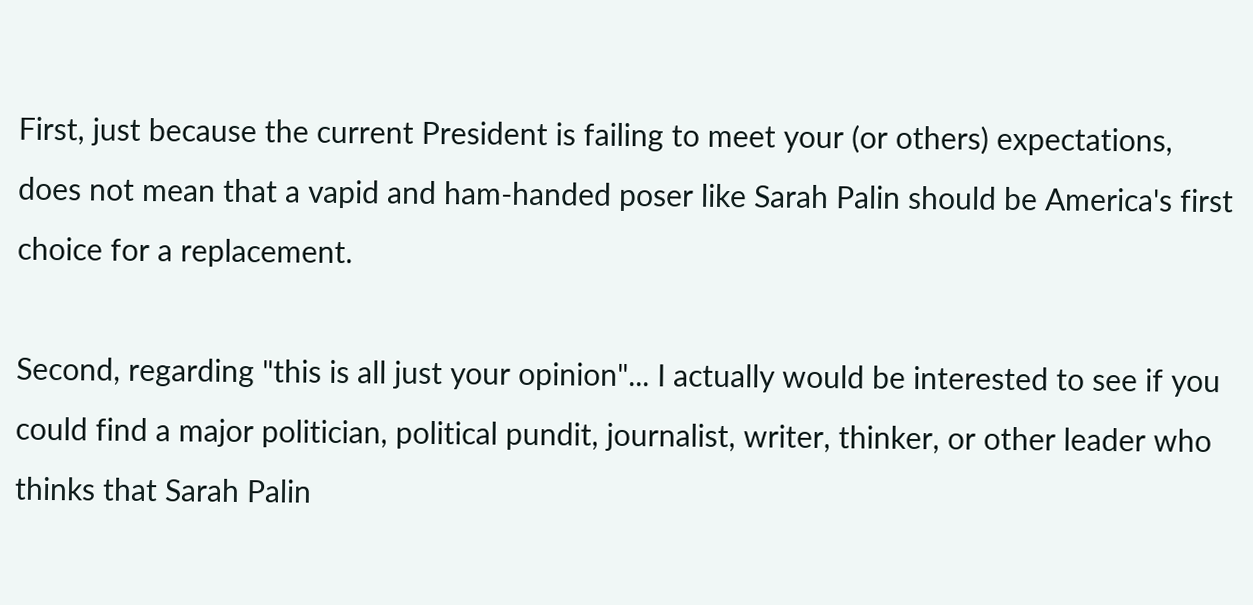First, just because the current President is failing to meet your (or others) expectations, does not mean that a vapid and ham-handed poser like Sarah Palin should be America's first choice for a replacement.

Second, regarding "this is all just your opinion"... I actually would be interested to see if you could find a major politician, political pundit, journalist, writer, thinker, or other leader who thinks that Sarah Palin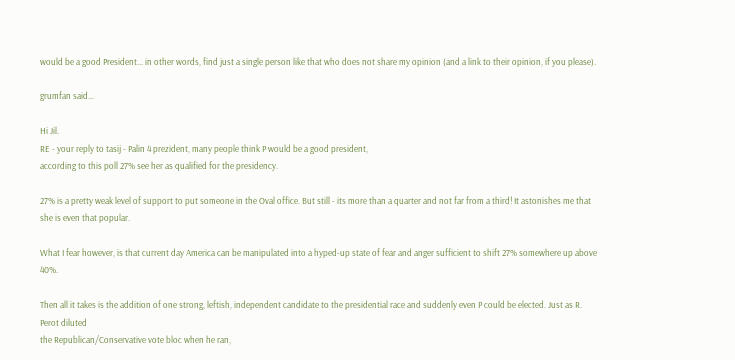would be a good President... in other words, find just a single person like that who does not share my opinion (and a link to their opinion, if you please).

grumfan said...

Hi Jil.
RE - your reply to tasij - Palin 4 prezident, many people think P would be a good president,
according to this poll 27% see her as qualified for the presidency.

27% is a pretty weak level of support to put someone in the Oval office. But still - its more than a quarter and not far from a third! It astonishes me that she is even that popular.

What I fear however, is that current day America can be manipulated into a hyped-up state of fear and anger sufficient to shift 27% somewhere up above 40%.

Then all it takes is the addition of one strong, leftish, independent candidate to the presidential race and suddenly even P could be elected. Just as R. Perot diluted
the Republican/Conservative vote bloc when he ran,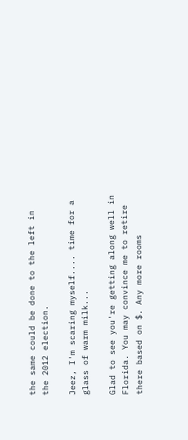the same could be done to the left in the 2012 election.

Jeez, I'm scaring myself.... time for a glass of warm milk...

Glad to see you're getting along well in Florida. You may convince me to retire there based on $. Any more rooms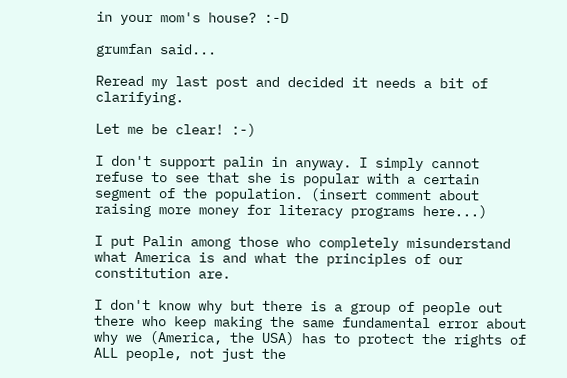in your mom's house? :-D

grumfan said...

Reread my last post and decided it needs a bit of clarifying.

Let me be clear! :-)

I don't support palin in anyway. I simply cannot refuse to see that she is popular with a certain segment of the population. (insert comment about raising more money for literacy programs here...)

I put Palin among those who completely misunderstand what America is and what the principles of our constitution are.

I don't know why but there is a group of people out there who keep making the same fundamental error about why we (America, the USA) has to protect the rights of ALL people, not just the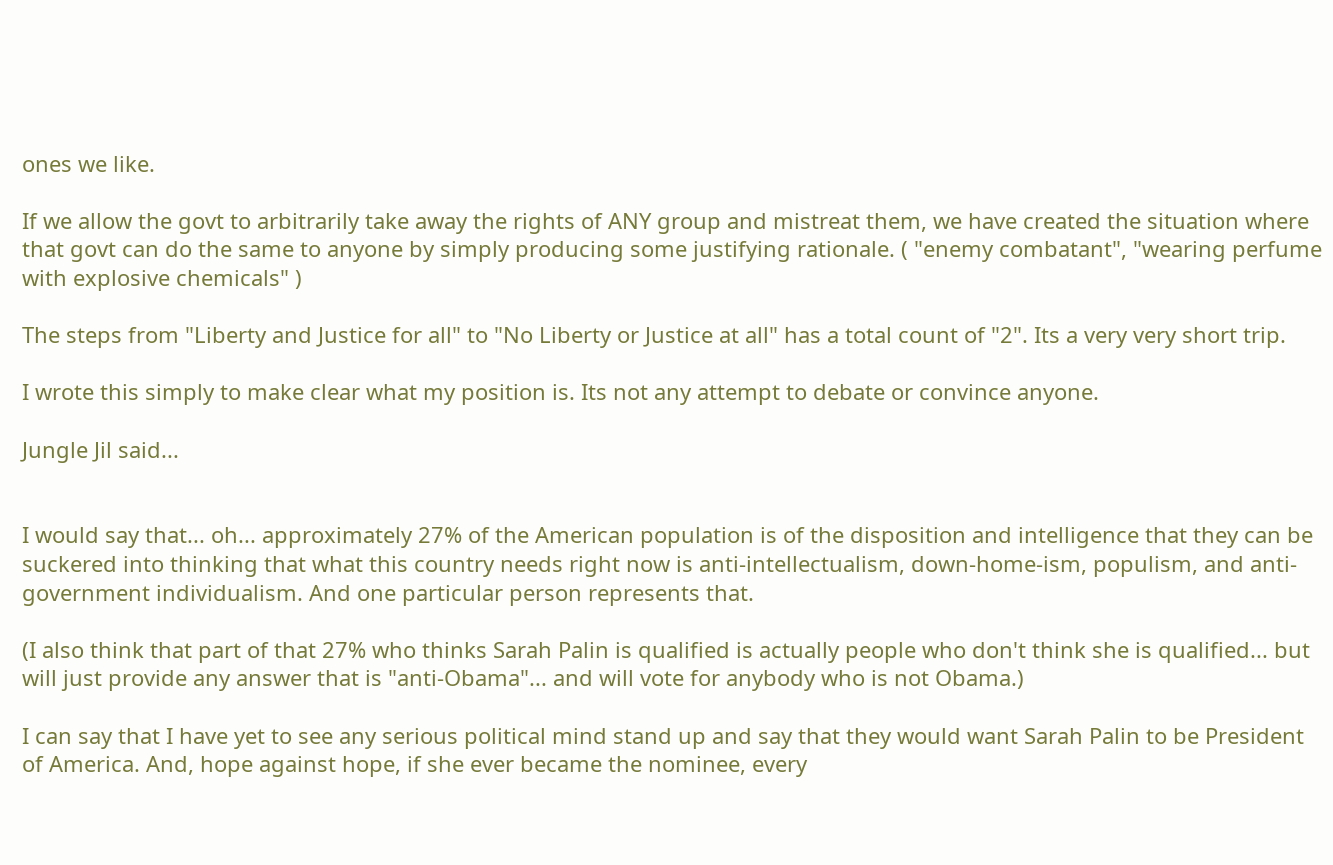ones we like.

If we allow the govt to arbitrarily take away the rights of ANY group and mistreat them, we have created the situation where that govt can do the same to anyone by simply producing some justifying rationale. ( "enemy combatant", "wearing perfume with explosive chemicals" )

The steps from "Liberty and Justice for all" to "No Liberty or Justice at all" has a total count of "2". Its a very very short trip.

I wrote this simply to make clear what my position is. Its not any attempt to debate or convince anyone.

Jungle Jil said...


I would say that... oh... approximately 27% of the American population is of the disposition and intelligence that they can be suckered into thinking that what this country needs right now is anti-intellectualism, down-home-ism, populism, and anti-government individualism. And one particular person represents that.

(I also think that part of that 27% who thinks Sarah Palin is qualified is actually people who don't think she is qualified... but will just provide any answer that is "anti-Obama"... and will vote for anybody who is not Obama.)

I can say that I have yet to see any serious political mind stand up and say that they would want Sarah Palin to be President of America. And, hope against hope, if she ever became the nominee, every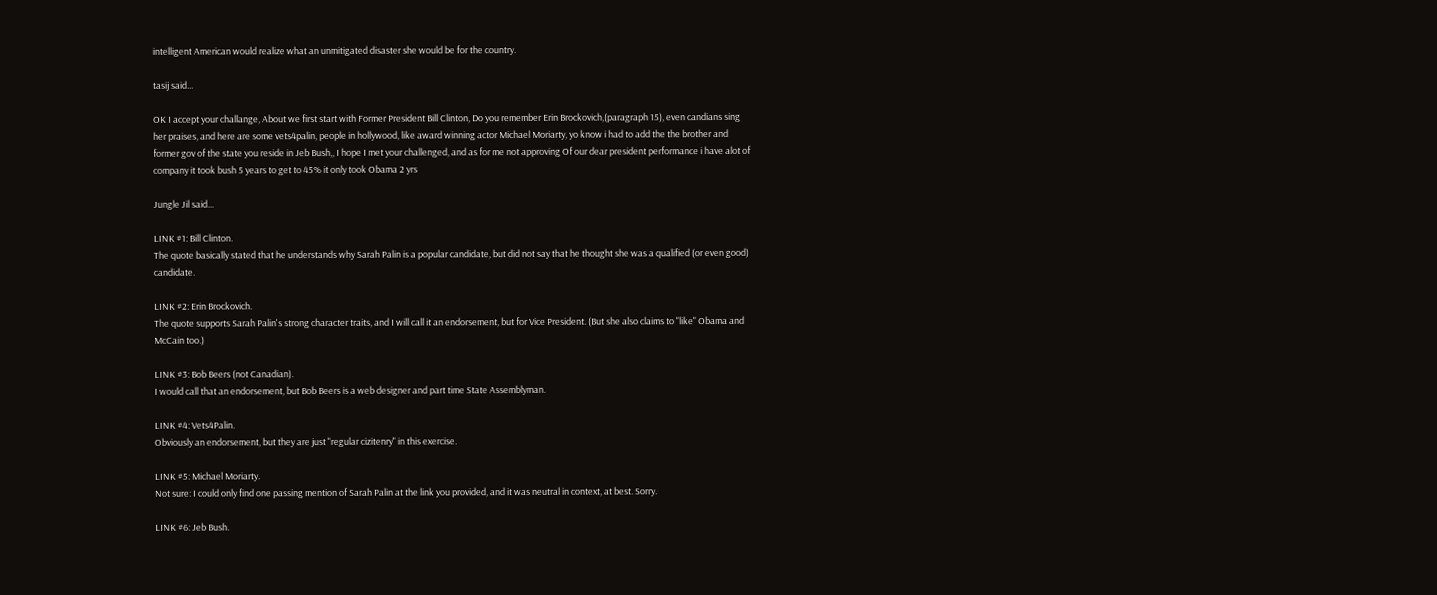intelligent American would realize what an unmitigated disaster she would be for the country.

tasij said...

OK I accept your challange, About we first start with Former President Bill Clinton, Do you remember Erin Brockovich,(paragraph 15), even candians sing her praises, and here are some vets4palin, people in hollywood, like award winning actor Michael Moriarty, yo know i had to add the the brother and former gov of the state you reside in Jeb Bush,, I hope I met your challenged, and as for me not approving Of our dear president performance i have alot of company it took bush 5 years to get to 45% it only took Obama 2 yrs

Jungle Jil said...

LINK #1: Bill Clinton.
The quote basically stated that he understands why Sarah Palin is a popular candidate, but did not say that he thought she was a qualified (or even good) candidate.

LINK #2: Erin Brockovich.
The quote supports Sarah Palin's strong character traits, and I will call it an endorsement, but for Vice President. (But she also claims to "like" Obama and McCain too.)

LINK #3: Bob Beers (not Canadian).
I would call that an endorsement, but Bob Beers is a web designer and part time State Assemblyman.

LINK #4: Vets4Palin.
Obviously an endorsement, but they are just "regular cizitenry" in this exercise.

LINK #5: Michael Moriarty.
Not sure: I could only find one passing mention of Sarah Palin at the link you provided, and it was neutral in context, at best. Sorry.

LINK #6: Jeb Bush.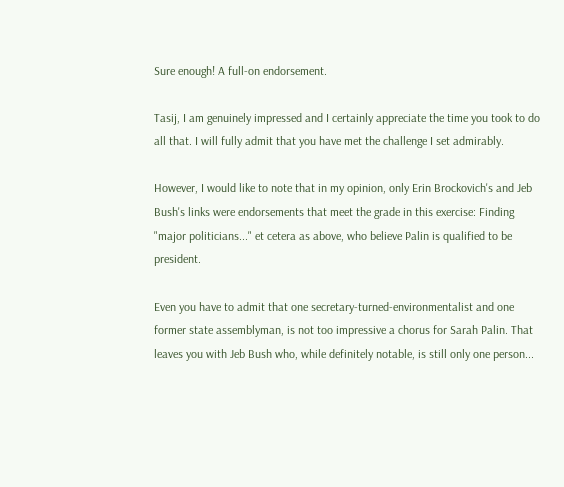Sure enough! A full-on endorsement.

Tasij, I am genuinely impressed and I certainly appreciate the time you took to do all that. I will fully admit that you have met the challenge I set admirably.

However, I would like to note that in my opinion, only Erin Brockovich's and Jeb Bush's links were endorsements that meet the grade in this exercise: Finding "major politicians..." et cetera as above, who believe Palin is qualified to be president.

Even you have to admit that one secretary-turned-environmentalist and one former state assemblyman, is not too impressive a chorus for Sarah Palin. That leaves you with Jeb Bush who, while definitely notable, is still only one person...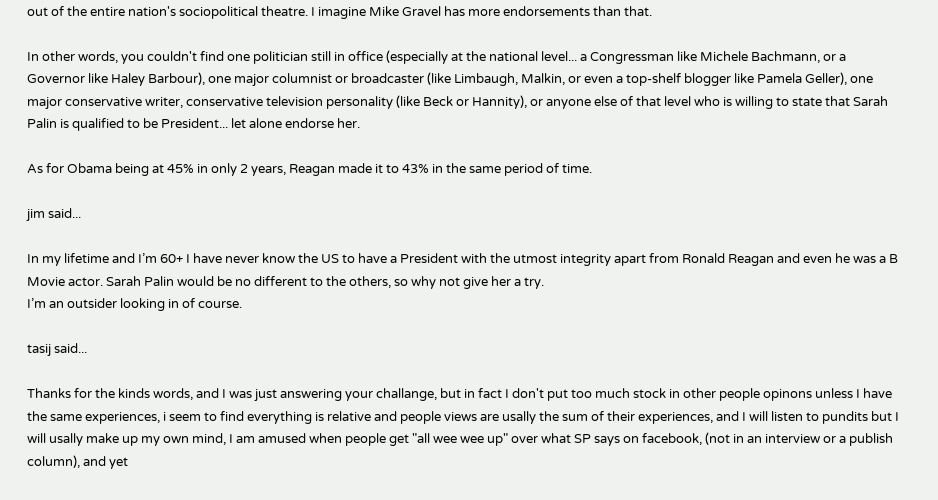out of the entire nation's sociopolitical theatre. I imagine Mike Gravel has more endorsements than that.

In other words, you couldn't find one politician still in office (especially at the national level... a Congressman like Michele Bachmann, or a Governor like Haley Barbour), one major columnist or broadcaster (like Limbaugh, Malkin, or even a top-shelf blogger like Pamela Geller), one major conservative writer, conservative television personality (like Beck or Hannity), or anyone else of that level who is willing to state that Sarah Palin is qualified to be President... let alone endorse her.

As for Obama being at 45% in only 2 years, Reagan made it to 43% in the same period of time.

jim said...

In my lifetime and I’m 60+ I have never know the US to have a President with the utmost integrity apart from Ronald Reagan and even he was a B Movie actor. Sarah Palin would be no different to the others, so why not give her a try.
I’m an outsider looking in of course.

tasij said...

Thanks for the kinds words, and I was just answering your challange, but in fact I don't put too much stock in other people opinons unless I have the same experiences, i seem to find everything is relative and people views are usally the sum of their experiences, and I will listen to pundits but I will usally make up my own mind, I am amused when people get "all wee wee up" over what SP says on facebook, (not in an interview or a publish column), and yet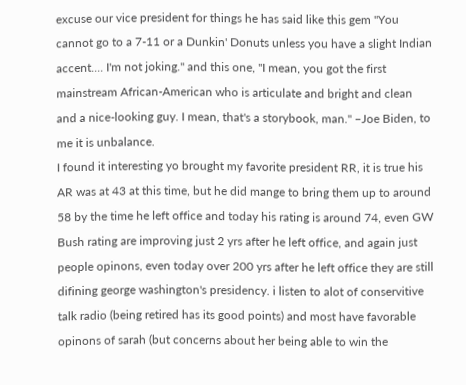excuse our vice president for things he has said like this gem "You cannot go to a 7-11 or a Dunkin' Donuts unless you have a slight Indian accent.... I'm not joking." and this one, "I mean, you got the first mainstream African-American who is articulate and bright and clean and a nice-looking guy. I mean, that's a storybook, man." –Joe Biden, to me it is unbalance.
I found it interesting yo brought my favorite president RR, it is true his AR was at 43 at this time, but he did mange to bring them up to around 58 by the time he left office and today his rating is around 74, even GW Bush rating are improving just 2 yrs after he left office, and again just people opinons, even today over 200 yrs after he left office they are still difining george washington's presidency. i listen to alot of conservitive talk radio (being retired has its good points) and most have favorable opinons of sarah (but concerns about her being able to win the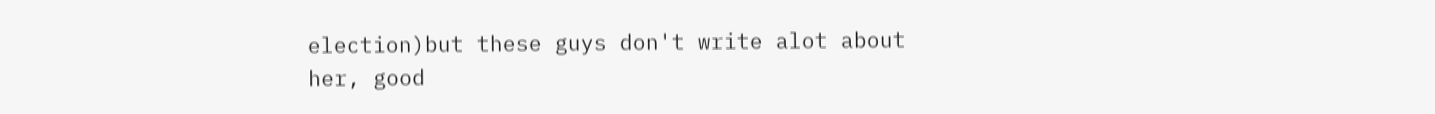election)but these guys don't write alot about her, good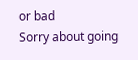or bad
Sorry about going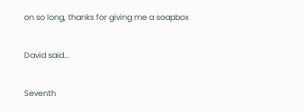on so long, thanks for giving me a soapbox

David said...

Seventh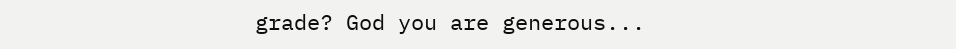grade? God you are generous...